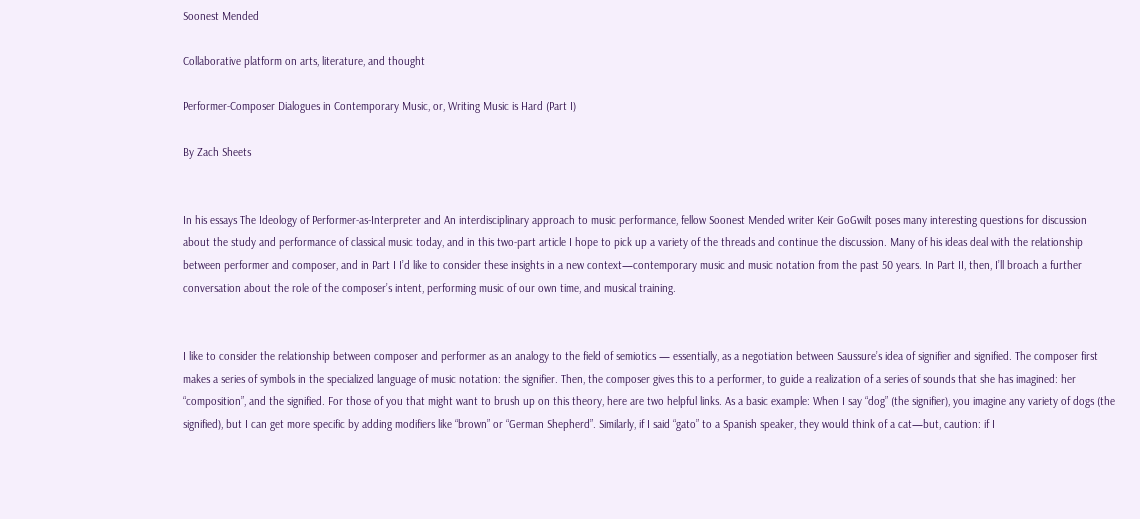Soonest Mended

Collaborative platform on arts, literature, and thought

Performer-Composer Dialogues in Contemporary Music, or, Writing Music is Hard (Part I)

By Zach Sheets


In his essays The Ideology of Performer-as-Interpreter and An interdisciplinary approach to music performance, fellow Soonest Mended writer Keir GoGwilt poses many interesting questions for discussion about the study and performance of classical music today, and in this two-part article I hope to pick up a variety of the threads and continue the discussion. Many of his ideas deal with the relationship between performer and composer, and in Part I I’d like to consider these insights in a new context—contemporary music and music notation from the past 50 years. In Part II, then, I’ll broach a further conversation about the role of the composer’s intent, performing music of our own time, and musical training.


I like to consider the relationship between composer and performer as an analogy to the field of semiotics — essentially, as a negotiation between Saussure’s idea of signifier and signified. The composer first makes a series of symbols in the specialized language of music notation: the signifier. Then, the composer gives this to a performer, to guide a realization of a series of sounds that she has imagined: her “composition”, and the signified. For those of you that might want to brush up on this theory, here are two helpful links. As a basic example: When I say “dog” (the signifier), you imagine any variety of dogs (the signified), but I can get more specific by adding modifiers like “brown” or “German Shepherd”. Similarly, if I said “gato” to a Spanish speaker, they would think of a cat—but, caution: if I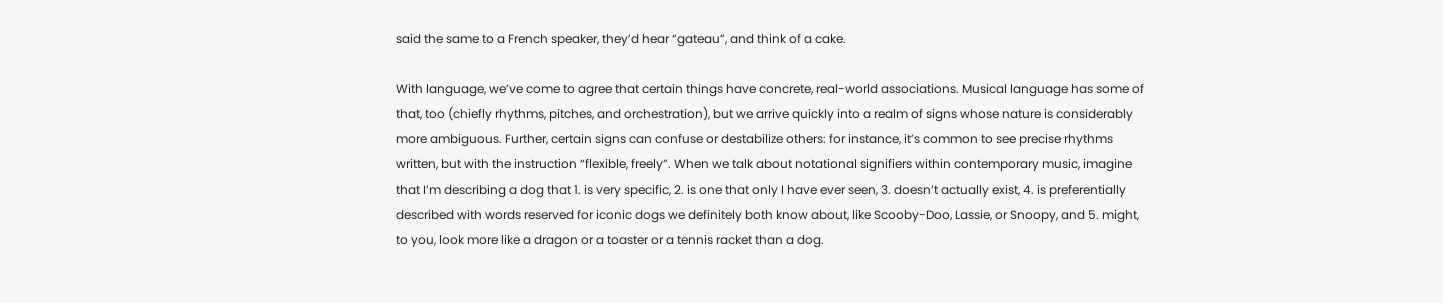said the same to a French speaker, they’d hear “gateau”, and think of a cake.

With language, we’ve come to agree that certain things have concrete, real-world associations. Musical language has some of that, too (chiefly rhythms, pitches, and orchestration), but we arrive quickly into a realm of signs whose nature is considerably more ambiguous. Further, certain signs can confuse or destabilize others: for instance, it’s common to see precise rhythms written, but with the instruction “flexible, freely”. When we talk about notational signifiers within contemporary music, imagine that I’m describing a dog that 1. is very specific, 2. is one that only I have ever seen, 3. doesn’t actually exist, 4. is preferentially described with words reserved for iconic dogs we definitely both know about, like Scooby-Doo, Lassie, or Snoopy, and 5. might, to you, look more like a dragon or a toaster or a tennis racket than a dog.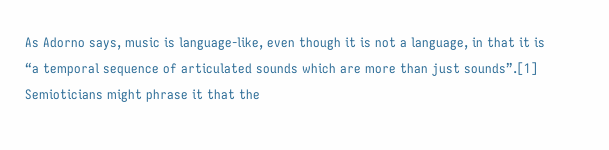As Adorno says, music is language-like, even though it is not a language, in that it is “a temporal sequence of articulated sounds which are more than just sounds”.[1] Semioticians might phrase it that the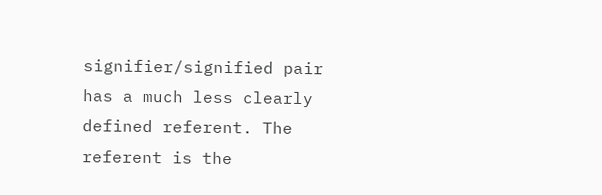signifier/signified pair has a much less clearly defined referent. The referent is the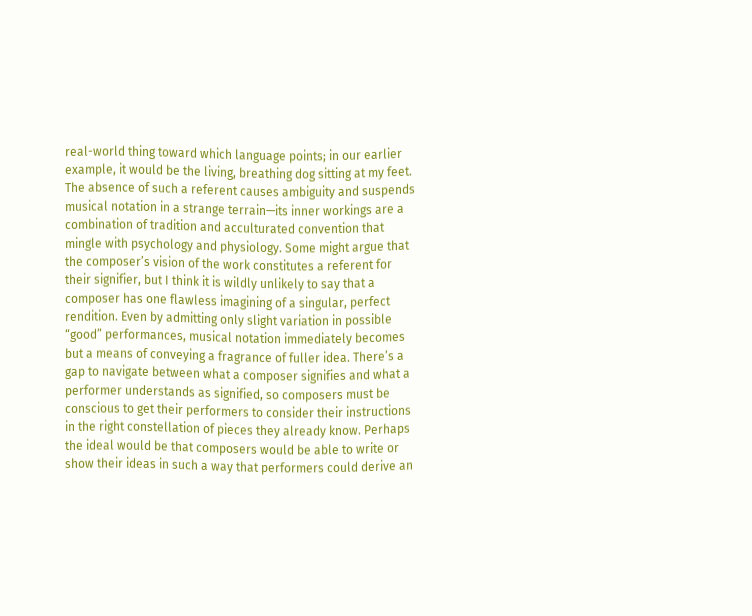real-world thing toward which language points; in our earlier example, it would be the living, breathing dog sitting at my feet. The absence of such a referent causes ambiguity and suspends musical notation in a strange terrain—its inner workings are a combination of tradition and acculturated convention that mingle with psychology and physiology. Some might argue that the composer’s vision of the work constitutes a referent for their signifier, but I think it is wildly unlikely to say that a composer has one flawless imagining of a singular, perfect rendition. Even by admitting only slight variation in possible “good” performances, musical notation immediately becomes but a means of conveying a fragrance of fuller idea. There’s a gap to navigate between what a composer signifies and what a performer understands as signified, so composers must be conscious to get their performers to consider their instructions in the right constellation of pieces they already know. Perhaps the ideal would be that composers would be able to write or show their ideas in such a way that performers could derive an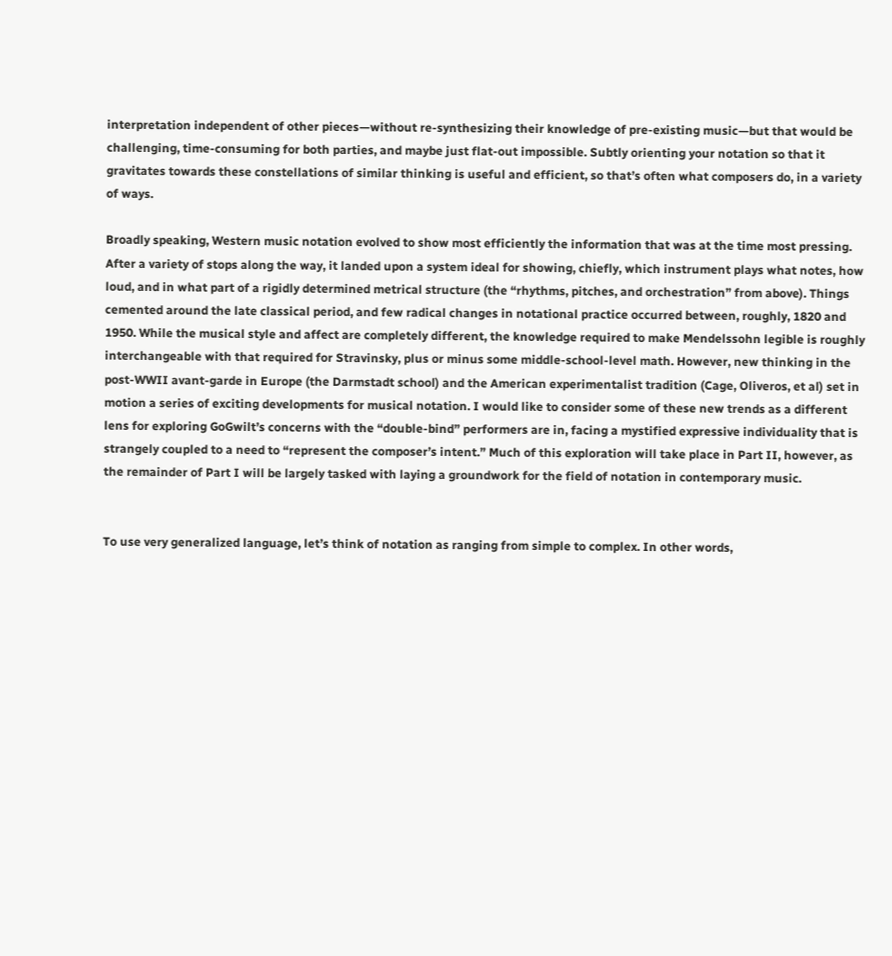interpretation independent of other pieces—without re-synthesizing their knowledge of pre-existing music—but that would be challenging, time-consuming for both parties, and maybe just flat-out impossible. Subtly orienting your notation so that it gravitates towards these constellations of similar thinking is useful and efficient, so that’s often what composers do, in a variety of ways.

Broadly speaking, Western music notation evolved to show most efficiently the information that was at the time most pressing. After a variety of stops along the way, it landed upon a system ideal for showing, chiefly, which instrument plays what notes, how loud, and in what part of a rigidly determined metrical structure (the “rhythms, pitches, and orchestration” from above). Things cemented around the late classical period, and few radical changes in notational practice occurred between, roughly, 1820 and 1950. While the musical style and affect are completely different, the knowledge required to make Mendelssohn legible is roughly interchangeable with that required for Stravinsky, plus or minus some middle-school-level math. However, new thinking in the post-WWII avant-garde in Europe (the Darmstadt school) and the American experimentalist tradition (Cage, Oliveros, et al) set in motion a series of exciting developments for musical notation. I would like to consider some of these new trends as a different lens for exploring GoGwilt’s concerns with the “double-bind” performers are in, facing a mystified expressive individuality that is strangely coupled to a need to “represent the composer’s intent.” Much of this exploration will take place in Part II, however, as the remainder of Part I will be largely tasked with laying a groundwork for the field of notation in contemporary music.


To use very generalized language, let’s think of notation as ranging from simple to complex. In other words,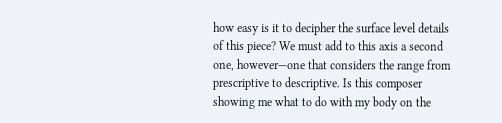how easy is it to decipher the surface level details of this piece? We must add to this axis a second one, however—one that considers the range from prescriptive to descriptive. Is this composer showing me what to do with my body on the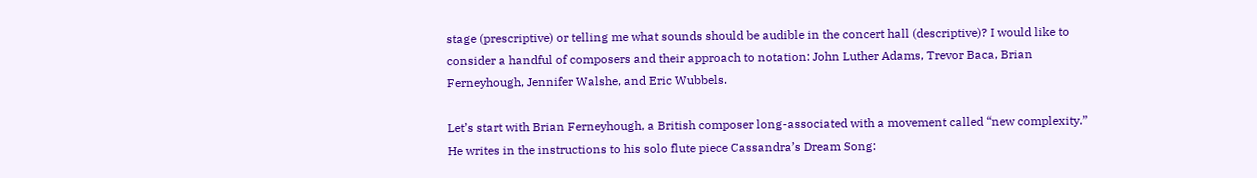stage (prescriptive) or telling me what sounds should be audible in the concert hall (descriptive)? I would like to consider a handful of composers and their approach to notation: John Luther Adams, Trevor Baca, Brian Ferneyhough, Jennifer Walshe, and Eric Wubbels.

Let’s start with Brian Ferneyhough, a British composer long-associated with a movement called “new complexity.” He writes in the instructions to his solo flute piece Cassandra’s Dream Song: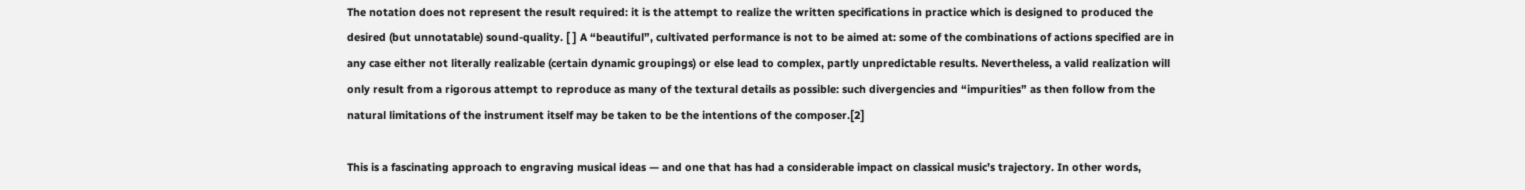The notation does not represent the result required: it is the attempt to realize the written specifications in practice which is designed to produced the desired (but unnotatable) sound-quality. [ ] A “beautiful”, cultivated performance is not to be aimed at: some of the combinations of actions specified are in any case either not literally realizable (certain dynamic groupings) or else lead to complex, partly unpredictable results. Nevertheless, a valid realization will only result from a rigorous attempt to reproduce as many of the textural details as possible: such divergencies and “impurities” as then follow from the natural limitations of the instrument itself may be taken to be the intentions of the composer.[2]

This is a fascinating approach to engraving musical ideas — and one that has had a considerable impact on classical music’s trajectory. In other words,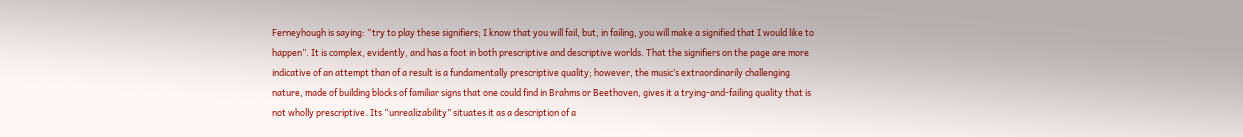Ferneyhough is saying: “try to play these signifiers; I know that you will fail, but, in failing, you will make a signified that I would like to happen”. It is complex, evidently, and has a foot in both prescriptive and descriptive worlds. That the signifiers on the page are more indicative of an attempt than of a result is a fundamentally prescriptive quality; however, the music’s extraordinarily challenging nature, made of building blocks of familiar signs that one could find in Brahms or Beethoven, gives it a trying-and-failing quality that is not wholly prescriptive. Its “unrealizability” situates it as a description of a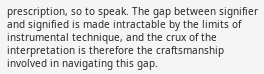prescription, so to speak. The gap between signifier and signified is made intractable by the limits of instrumental technique, and the crux of the interpretation is therefore the craftsmanship involved in navigating this gap.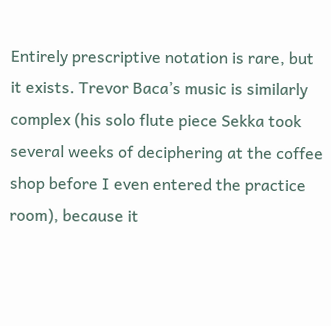Entirely prescriptive notation is rare, but it exists. Trevor Baca’s music is similarly complex (his solo flute piece Sekka took several weeks of deciphering at the coffee shop before I even entered the practice room), because it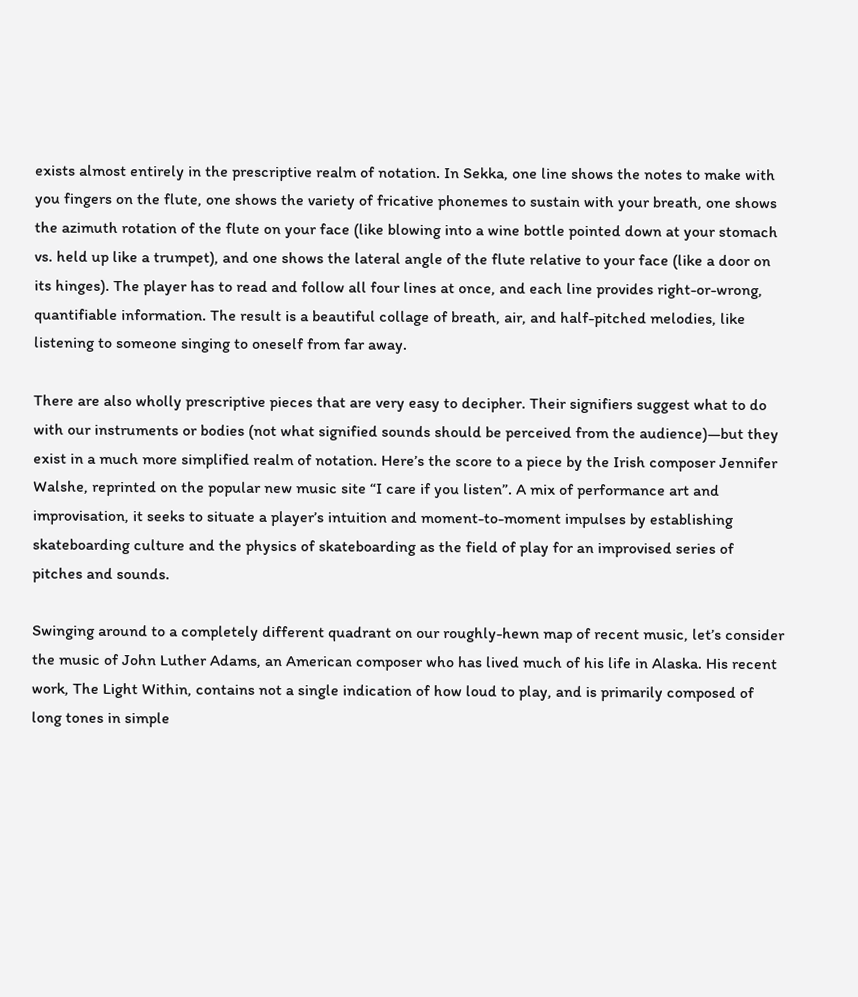exists almost entirely in the prescriptive realm of notation. In Sekka, one line shows the notes to make with you fingers on the flute, one shows the variety of fricative phonemes to sustain with your breath, one shows the azimuth rotation of the flute on your face (like blowing into a wine bottle pointed down at your stomach vs. held up like a trumpet), and one shows the lateral angle of the flute relative to your face (like a door on its hinges). The player has to read and follow all four lines at once, and each line provides right-or-wrong, quantifiable information. The result is a beautiful collage of breath, air, and half-pitched melodies, like listening to someone singing to oneself from far away.

There are also wholly prescriptive pieces that are very easy to decipher. Their signifiers suggest what to do with our instruments or bodies (not what signified sounds should be perceived from the audience)—but they exist in a much more simplified realm of notation. Here’s the score to a piece by the Irish composer Jennifer Walshe, reprinted on the popular new music site “I care if you listen”. A mix of performance art and improvisation, it seeks to situate a player’s intuition and moment-to-moment impulses by establishing skateboarding culture and the physics of skateboarding as the field of play for an improvised series of pitches and sounds.

Swinging around to a completely different quadrant on our roughly-hewn map of recent music, let’s consider the music of John Luther Adams, an American composer who has lived much of his life in Alaska. His recent work, The Light Within, contains not a single indication of how loud to play, and is primarily composed of long tones in simple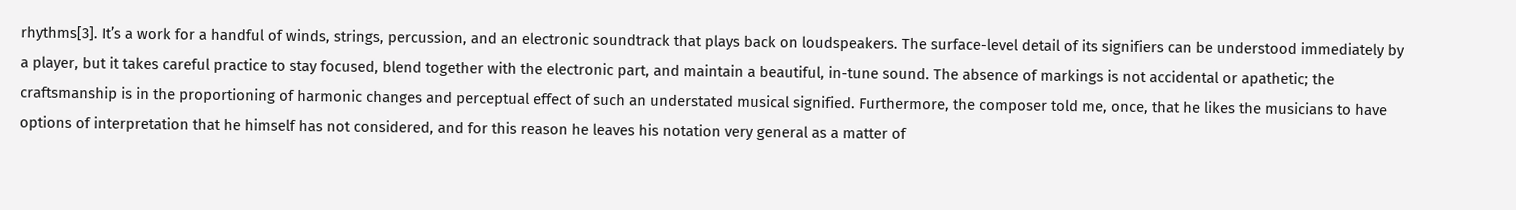rhythms[3]. It’s a work for a handful of winds, strings, percussion, and an electronic soundtrack that plays back on loudspeakers. The surface-level detail of its signifiers can be understood immediately by a player, but it takes careful practice to stay focused, blend together with the electronic part, and maintain a beautiful, in-tune sound. The absence of markings is not accidental or apathetic; the craftsmanship is in the proportioning of harmonic changes and perceptual effect of such an understated musical signified. Furthermore, the composer told me, once, that he likes the musicians to have options of interpretation that he himself has not considered, and for this reason he leaves his notation very general as a matter of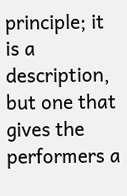principle; it is a description, but one that gives the performers a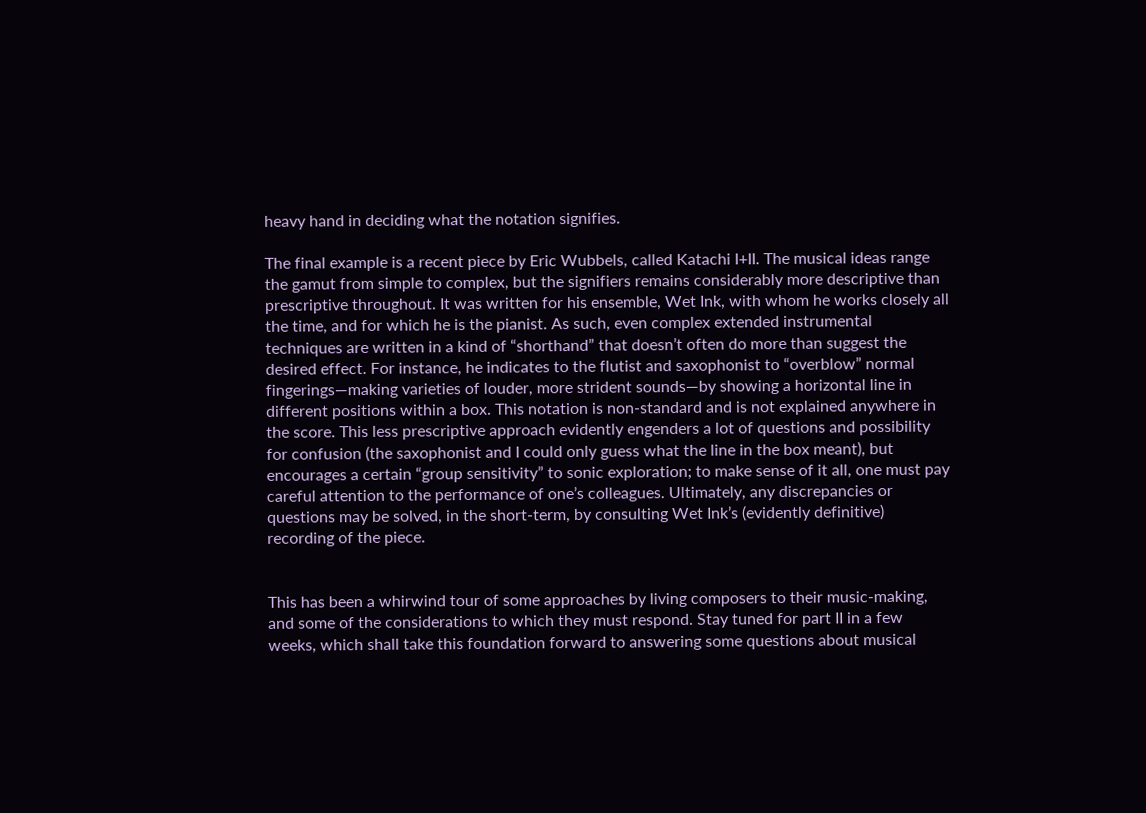heavy hand in deciding what the notation signifies.

The final example is a recent piece by Eric Wubbels, called Katachi I+II. The musical ideas range the gamut from simple to complex, but the signifiers remains considerably more descriptive than prescriptive throughout. It was written for his ensemble, Wet Ink, with whom he works closely all the time, and for which he is the pianist. As such, even complex extended instrumental techniques are written in a kind of “shorthand” that doesn’t often do more than suggest the desired effect. For instance, he indicates to the flutist and saxophonist to “overblow” normal fingerings—making varieties of louder, more strident sounds—by showing a horizontal line in different positions within a box. This notation is non-standard and is not explained anywhere in the score. This less prescriptive approach evidently engenders a lot of questions and possibility for confusion (the saxophonist and I could only guess what the line in the box meant), but encourages a certain “group sensitivity” to sonic exploration; to make sense of it all, one must pay careful attention to the performance of one’s colleagues. Ultimately, any discrepancies or questions may be solved, in the short-term, by consulting Wet Ink’s (evidently definitive) recording of the piece.


This has been a whirwind tour of some approaches by living composers to their music-making, and some of the considerations to which they must respond. Stay tuned for part II in a few weeks, which shall take this foundation forward to answering some questions about musical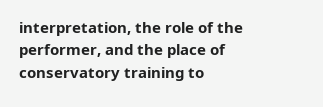interpretation, the role of the performer, and the place of conservatory training to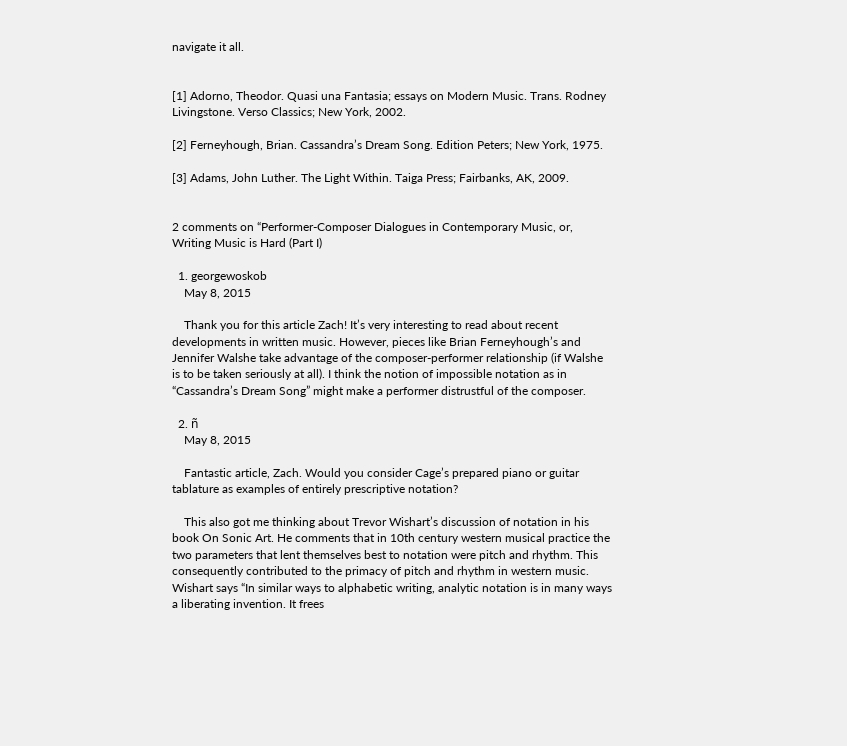navigate it all.


[1] Adorno, Theodor. Quasi una Fantasia; essays on Modern Music. Trans. Rodney Livingstone. Verso Classics; New York, 2002.

[2] Ferneyhough, Brian. Cassandra’s Dream Song. Edition Peters; New York, 1975.

[3] Adams, John Luther. The Light Within. Taiga Press; Fairbanks, AK, 2009.


2 comments on “Performer-Composer Dialogues in Contemporary Music, or, Writing Music is Hard (Part I)

  1. georgewoskob
    May 8, 2015

    Thank you for this article Zach! It’s very interesting to read about recent developments in written music. However, pieces like Brian Ferneyhough’s and Jennifer Walshe take advantage of the composer-performer relationship (if Walshe is to be taken seriously at all). I think the notion of impossible notation as in “Cassandra’s Dream Song” might make a performer distrustful of the composer.

  2. ñ
    May 8, 2015

    Fantastic article, Zach. Would you consider Cage’s prepared piano or guitar tablature as examples of entirely prescriptive notation?

    This also got me thinking about Trevor Wishart’s discussion of notation in his book On Sonic Art. He comments that in 10th century western musical practice the two parameters that lent themselves best to notation were pitch and rhythm. This consequently contributed to the primacy of pitch and rhythm in western music. Wishart says “In similar ways to alphabetic writing, analytic notation is in many ways a liberating invention. It frees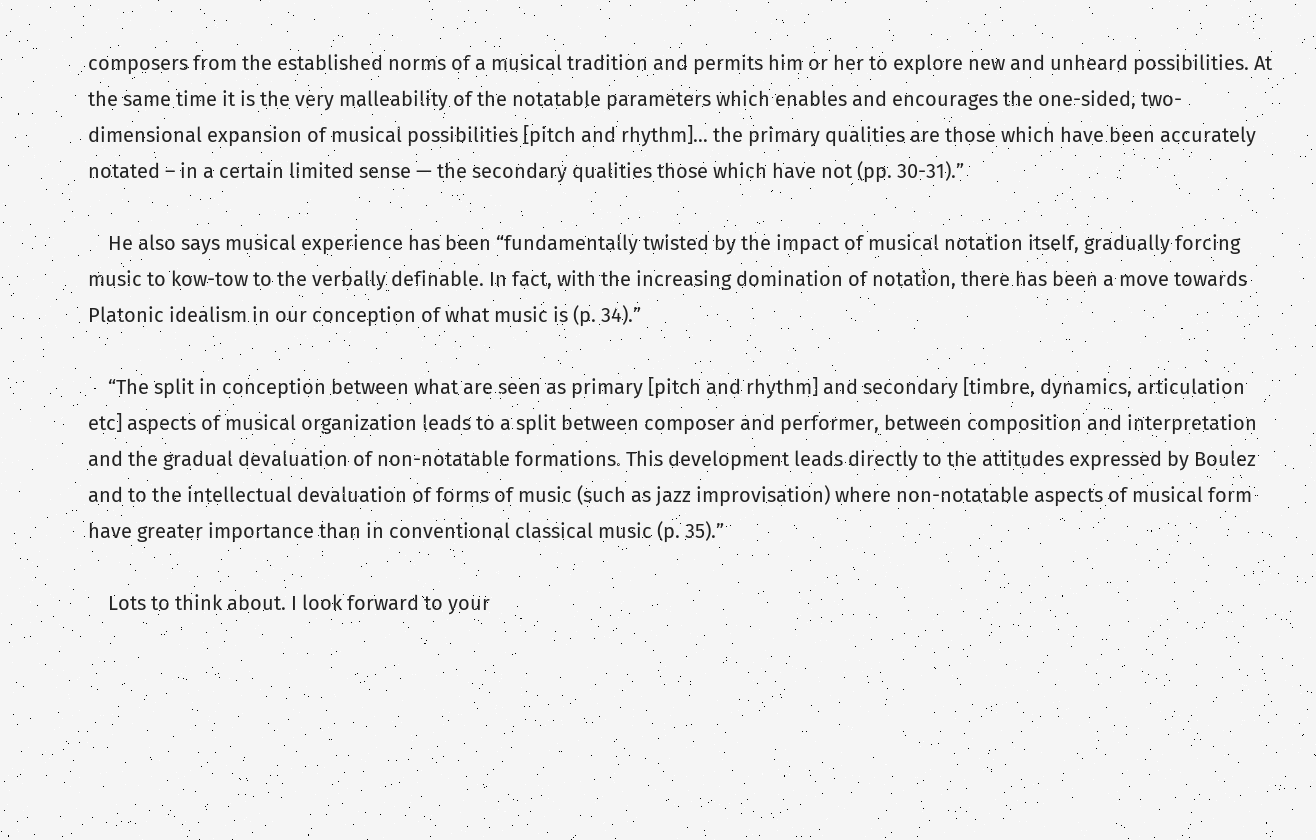composers from the established norms of a musical tradition and permits him or her to explore new and unheard possibilities. At the same time it is the very malleability of the notatable parameters which enables and encourages the one-sided, two-dimensional expansion of musical possibilities [pitch and rhythm]… the primary qualities are those which have been accurately notated – in a certain limited sense — the secondary qualities those which have not (pp. 30-31).”

    He also says musical experience has been “fundamentally twisted by the impact of musical notation itself, gradually forcing music to kow-tow to the verbally definable. In fact, with the increasing domination of notation, there has been a move towards Platonic idealism in our conception of what music is (p. 34).”

    “The split in conception between what are seen as primary [pitch and rhythm] and secondary [timbre, dynamics, articulation etc] aspects of musical organization leads to a split between composer and performer, between composition and interpretation and the gradual devaluation of non-notatable formations. This development leads directly to the attitudes expressed by Boulez and to the intellectual devaluation of forms of music (such as jazz improvisation) where non-notatable aspects of musical form have greater importance than in conventional classical music (p. 35).”

    Lots to think about. I look forward to your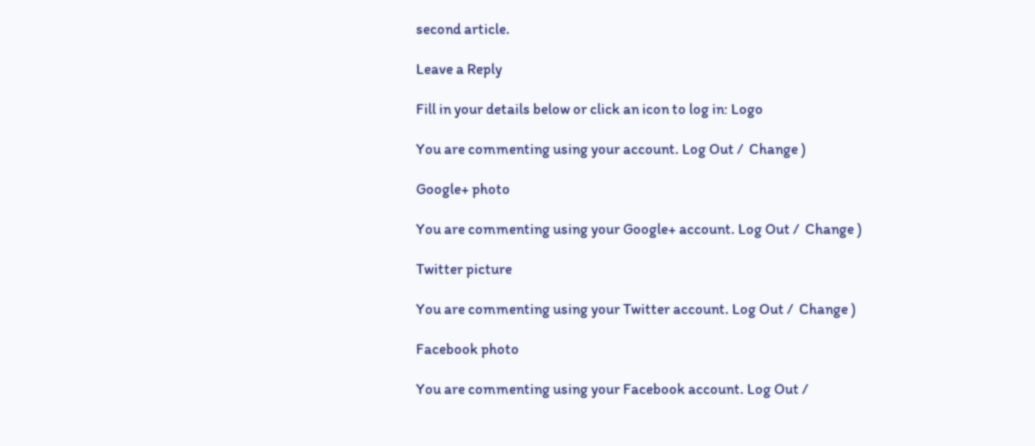second article.

Leave a Reply

Fill in your details below or click an icon to log in: Logo

You are commenting using your account. Log Out /  Change )

Google+ photo

You are commenting using your Google+ account. Log Out /  Change )

Twitter picture

You are commenting using your Twitter account. Log Out /  Change )

Facebook photo

You are commenting using your Facebook account. Log Out /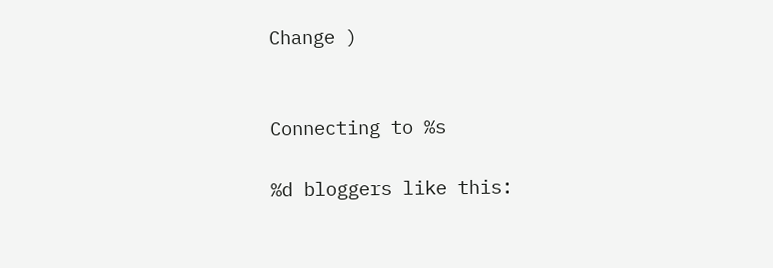Change )


Connecting to %s

%d bloggers like this: